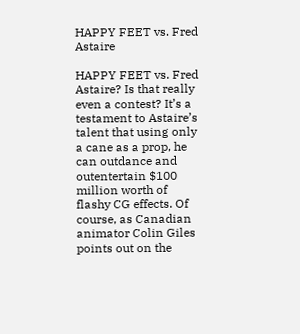HAPPY FEET vs. Fred Astaire

HAPPY FEET vs. Fred Astaire? Is that really even a contest? It’s a testament to Astaire’s talent that using only a cane as a prop, he can outdance and outentertain $100 million worth of flashy CG effects. Of course, as Canadian animator Colin Giles points out on the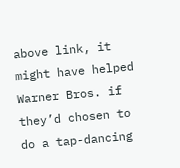above link, it might have helped Warner Bros. if they’d chosen to do a tap-dancing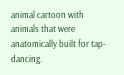animal cartoon with animals that were anatomically built for tap-dancing.